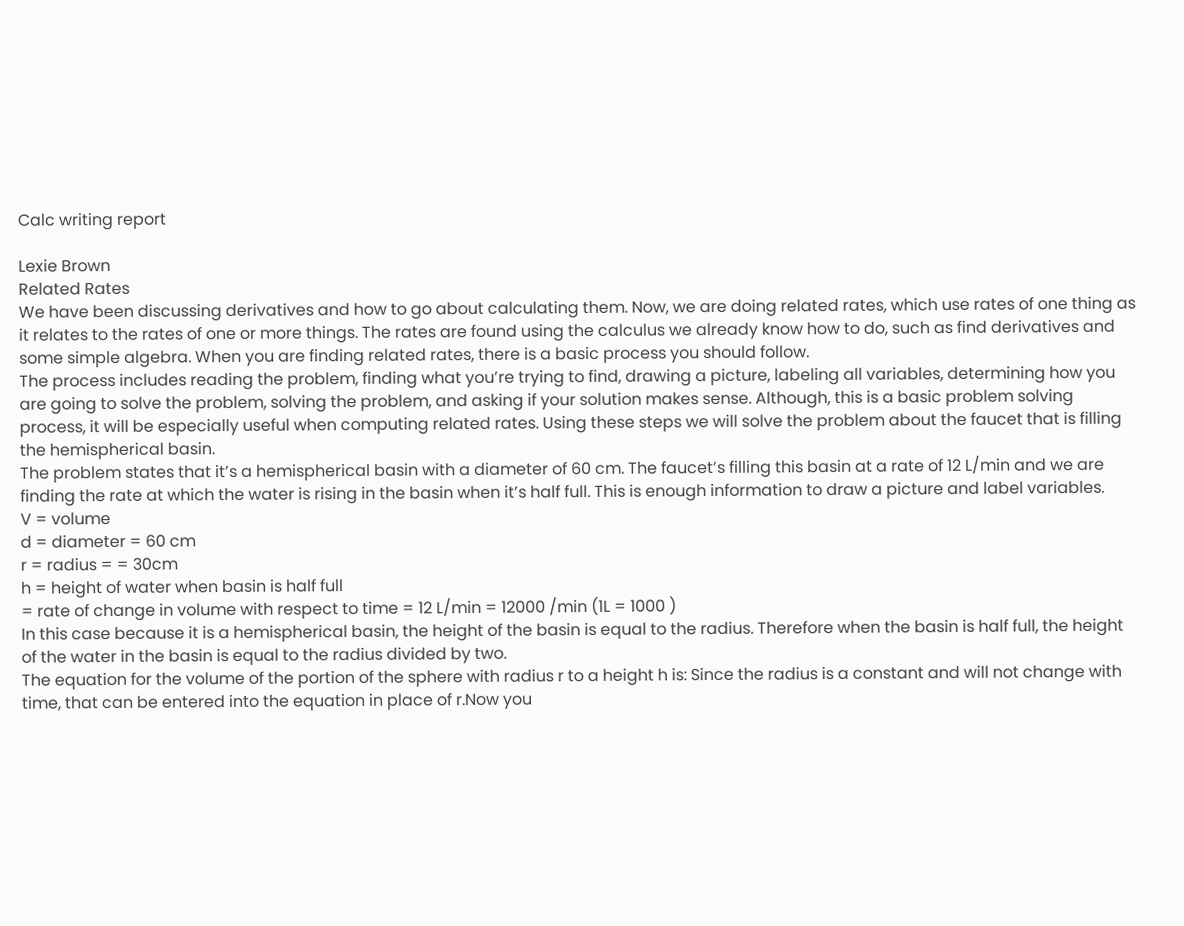Calc writing report

Lexie Brown
Related Rates
We have been discussing derivatives and how to go about calculating them. Now, we are doing related rates, which use rates of one thing as it relates to the rates of one or more things. The rates are found using the calculus we already know how to do, such as find derivatives and some simple algebra. When you are finding related rates, there is a basic process you should follow.
The process includes reading the problem, finding what you’re trying to find, drawing a picture, labeling all variables, determining how you are going to solve the problem, solving the problem, and asking if your solution makes sense. Although, this is a basic problem solving process, it will be especially useful when computing related rates. Using these steps we will solve the problem about the faucet that is filling the hemispherical basin.
The problem states that it’s a hemispherical basin with a diameter of 60 cm. The faucet’s filling this basin at a rate of 12 L/min and we are finding the rate at which the water is rising in the basin when it’s half full. This is enough information to draw a picture and label variables.
V = volume
d = diameter = 60 cm
r = radius = = 30cm
h = height of water when basin is half full
= rate of change in volume with respect to time = 12 L/min = 12000 /min (1L = 1000 )
In this case because it is a hemispherical basin, the height of the basin is equal to the radius. Therefore when the basin is half full, the height of the water in the basin is equal to the radius divided by two.
The equation for the volume of the portion of the sphere with radius r to a height h is: Since the radius is a constant and will not change with time, that can be entered into the equation in place of r.Now you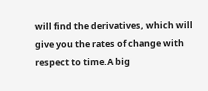will find the derivatives, which will give you the rates of change with respect to time.A big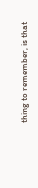thing to remember, is that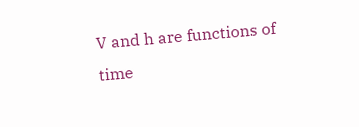V and h are functions of time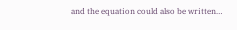and the equation could also be written…